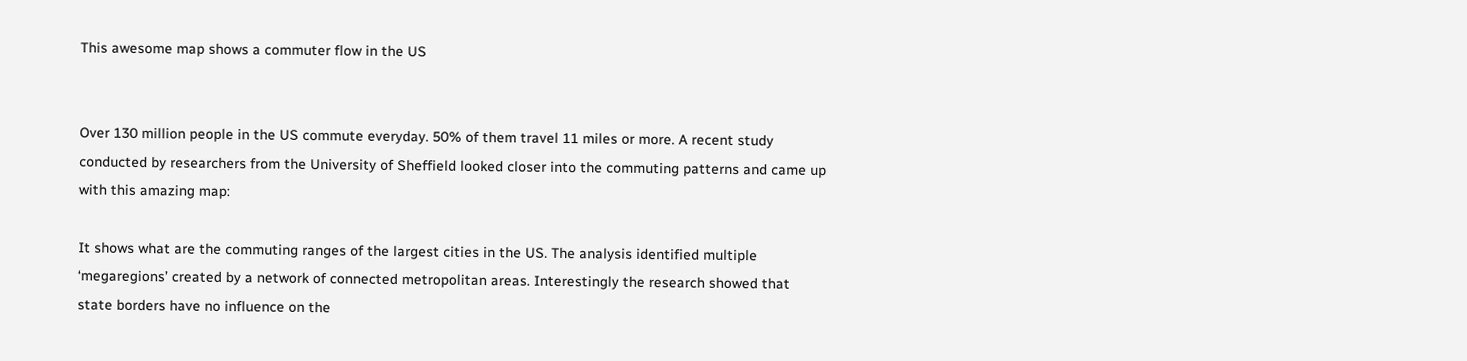This awesome map shows a commuter flow in the US


Over 130 million people in the US commute everyday. 50% of them travel 11 miles or more. A recent study conducted by researchers from the University of Sheffield looked closer into the commuting patterns and came up with this amazing map:

It shows what are the commuting ranges of the largest cities in the US. The analysis identified multiple ‘megaregions’ created by a network of connected metropolitan areas. Interestingly the research showed that state borders have no influence on the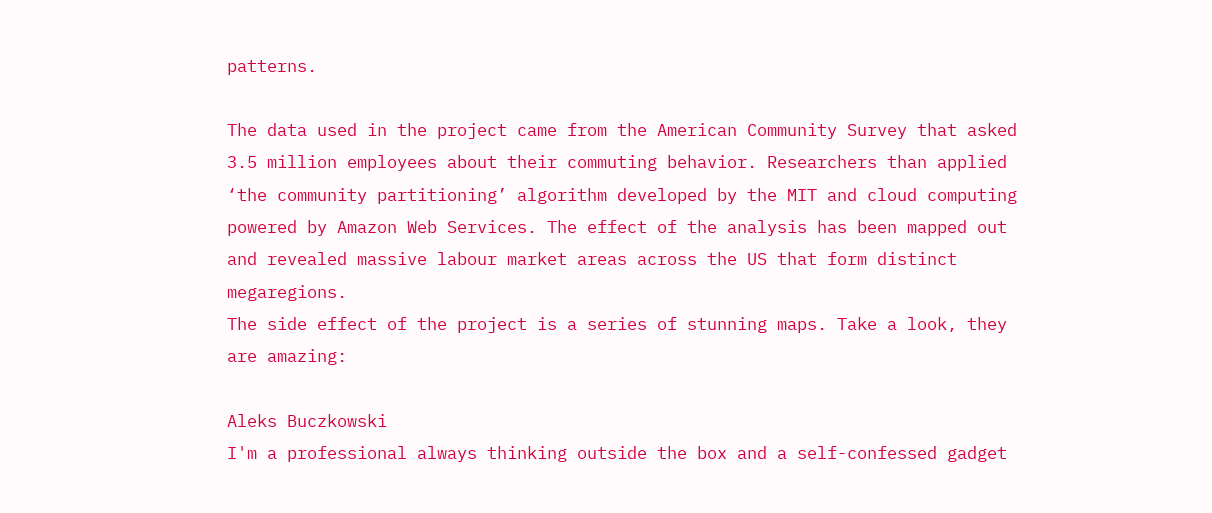patterns.

The data used in the project came from the American Community Survey that asked 3.5 million employees about their commuting behavior. Researchers than applied ‘the community partitioning’ algorithm developed by the MIT and cloud computing powered by Amazon Web Services. The effect of the analysis has been mapped out and revealed massive labour market areas across the US that form distinct megaregions.
The side effect of the project is a series of stunning maps. Take a look, they are amazing:

Aleks Buczkowski
I'm a professional always thinking outside the box and a self-confessed gadget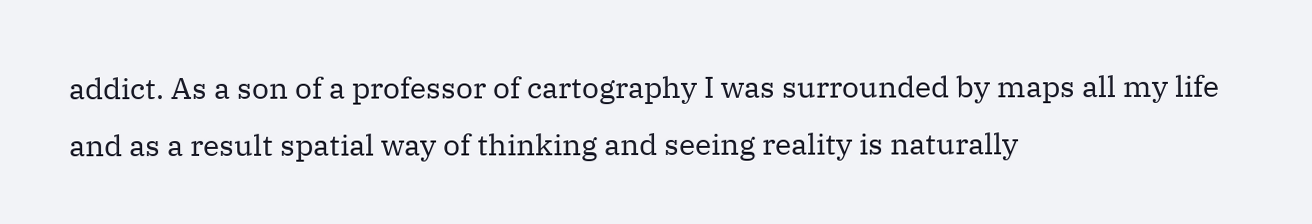addict. As a son of a professor of cartography I was surrounded by maps all my life and as a result spatial way of thinking and seeing reality is naturally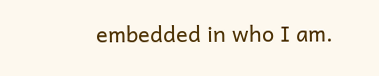embedded in who I am.